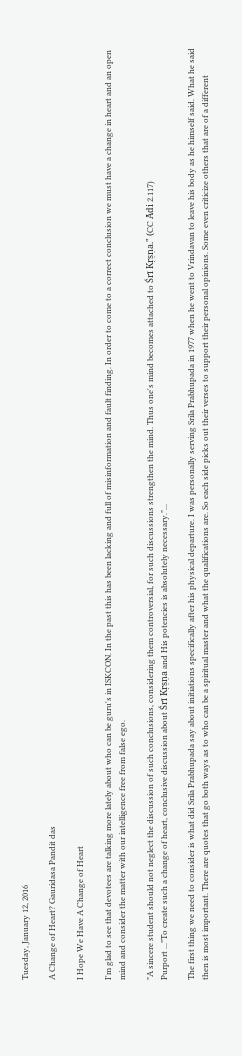Tuesday, January 12, 2016

A Change of Heart? Gauridasa Pandit das

I Hope We Have A Change of Heart

I'm glad to see that devotees are talking more lately about who can be guru's in ISKCON. In the past this has been lacking and full of misinformation and fault finding. In order to come to a correct conclusion we must have a change in heart and an open mind and consider the matter with our intelligence free from false ego.

"A sincere student should not neglect the discussion of such conclusions, considering them controversial, for such discussions strengthen the mind. Thus one's mind becomes attached to Śrī Kṛṣṇa." (CC Ādi 2.117)
Purport ..."To create such a change of heart, conclusive discussion about Śrī Kṛṣṇa and His potencies is absolutely necessary."...

The first thing we need to consider is what did Srila Prabhupada say about initiations specifically after his physical departure. I was personally serving Srila Prabhupada in 1977 when he went to Vrindavan to leave his body as he himself said. What he said then is most important. There are quotes that go both ways as to who can be a spiritual master and what the qualifications are. So each side picks out their verses to support their personal opinions. Some even criticize others that are of a different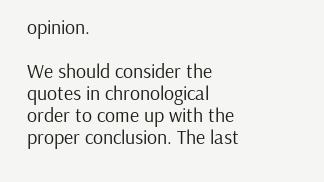opinion.

We should consider the quotes in chronological order to come up with the proper conclusion. The last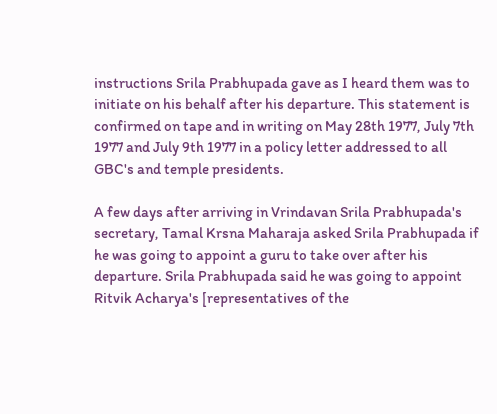instructions Srila Prabhupada gave as I heard them was to initiate on his behalf after his departure. This statement is confirmed on tape and in writing on May 28th 1977, July 7th 1977 and July 9th 1977 in a policy letter addressed to all GBC's and temple presidents.

A few days after arriving in Vrindavan Srila Prabhupada's secretary, Tamal Krsna Maharaja asked Srila Prabhupada if he was going to appoint a guru to take over after his departure. Srila Prabhupada said he was going to appoint Ritvik Acharya's [representatives of the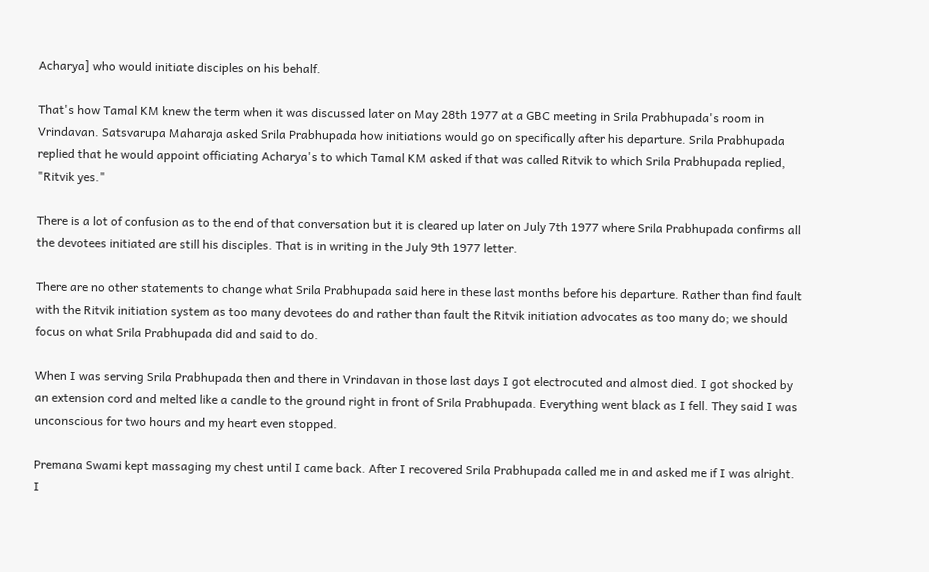Acharya] who would initiate disciples on his behalf.

That's how Tamal KM knew the term when it was discussed later on May 28th 1977 at a GBC meeting in Srila Prabhupada's room in Vrindavan. Satsvarupa Maharaja asked Srila Prabhupada how initiations would go on specifically after his departure. Srila Prabhupada replied that he would appoint officiating Acharya's to which Tamal KM asked if that was called Ritvik to which Srila Prabhupada replied, "Ritvik yes."

There is a lot of confusion as to the end of that conversation but it is cleared up later on July 7th 1977 where Srila Prabhupada confirms all the devotees initiated are still his disciples. That is in writing in the July 9th 1977 letter.

There are no other statements to change what Srila Prabhupada said here in these last months before his departure. Rather than find fault with the Ritvik initiation system as too many devotees do and rather than fault the Ritvik initiation advocates as too many do; we should focus on what Srila Prabhupada did and said to do.

When I was serving Srila Prabhupada then and there in Vrindavan in those last days I got electrocuted and almost died. I got shocked by an extension cord and melted like a candle to the ground right in front of Srila Prabhupada. Everything went black as I fell. They said I was unconscious for two hours and my heart even stopped.

Premana Swami kept massaging my chest until I came back. After I recovered Srila Prabhupada called me in and asked me if I was alright. I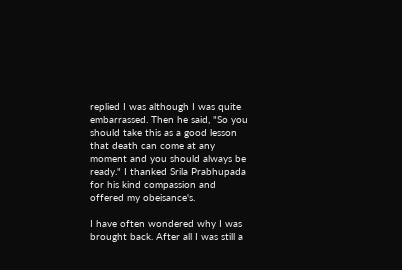replied I was although I was quite embarrassed. Then he said, "So you should take this as a good lesson that death can come at any moment and you should always be ready." I thanked Srila Prabhupada for his kind compassion and offered my obeisance's.

I have often wondered why I was brought back. After all I was still a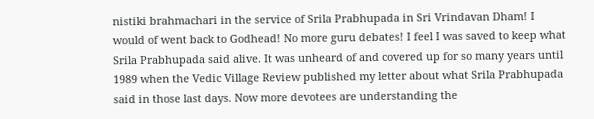nistiki brahmachari in the service of Srila Prabhupada in Sri Vrindavan Dham! I would of went back to Godhead! No more guru debates! I feel I was saved to keep what Srila Prabhupada said alive. It was unheard of and covered up for so many years until 1989 when the Vedic Village Review published my letter about what Srila Prabhupada said in those last days. Now more devotees are understanding the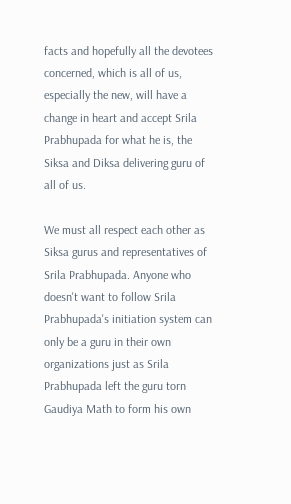facts and hopefully all the devotees concerned, which is all of us, especially the new, will have a change in heart and accept Srila Prabhupada for what he is, the Siksa and Diksa delivering guru of all of us.

We must all respect each other as Siksa gurus and representatives of Srila Prabhupada. Anyone who doesn't want to follow Srila Prabhupada's initiation system can only be a guru in their own organizations just as Srila Prabhupada left the guru torn Gaudiya Math to form his own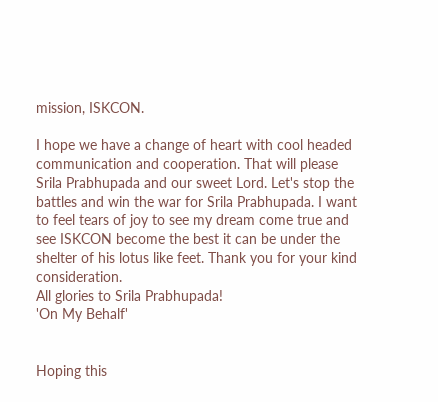mission, ISKCON.

I hope we have a change of heart with cool headed communication and cooperation. That will please Srila Prabhupada and our sweet Lord. Let's stop the battles and win the war for Srila Prabhupada. I want to feel tears of joy to see my dream come true and see ISKCON become the best it can be under the shelter of his lotus like feet. Thank you for your kind consideration.
All glories to Srila Prabhupada!
'On My Behalf'


Hoping this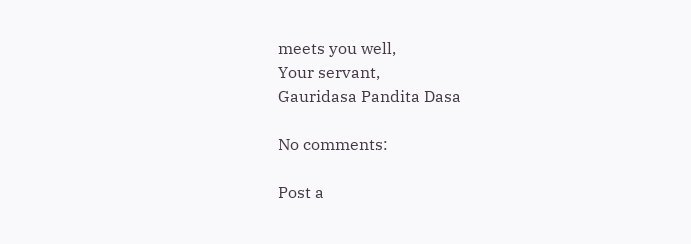meets you well,
Your servant,
Gauridasa Pandita Dasa

No comments:

Post a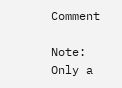Comment

Note: Only a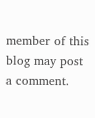member of this blog may post a comment.